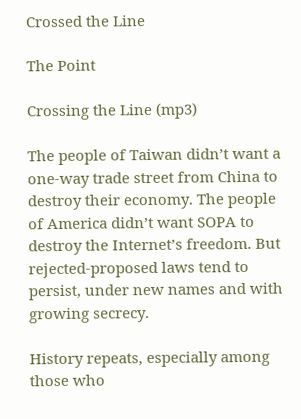Crossed the Line

The Point

Crossing the Line (mp3)

The people of Taiwan didn’t want a one-way trade street from China to destroy their economy. The people of America didn’t want SOPA to destroy the Internet’s freedom. But rejected-proposed laws tend to persist, under new names and with growing secrecy.

History repeats, especially among those who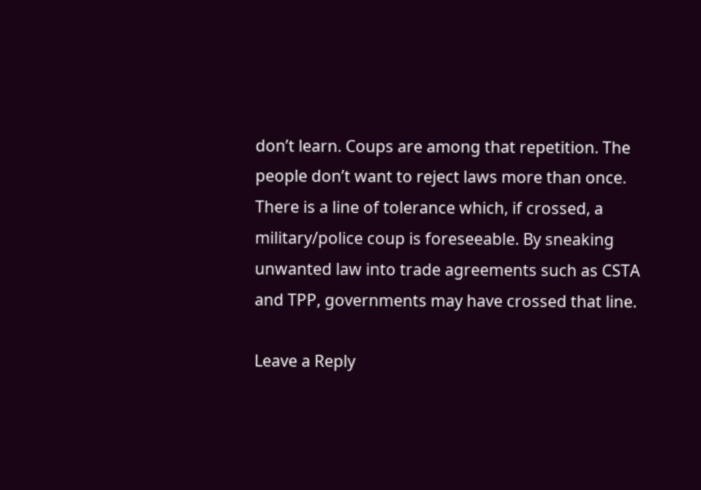don’t learn. Coups are among that repetition. The people don’t want to reject laws more than once. There is a line of tolerance which, if crossed, a military/police coup is foreseeable. By sneaking unwanted law into trade agreements such as CSTA and TPP, governments may have crossed that line.

Leave a Reply